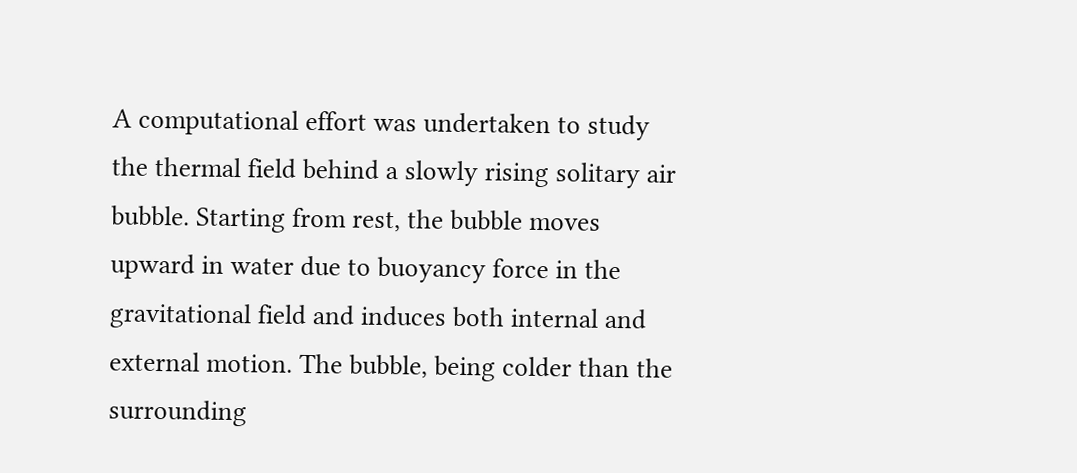A computational effort was undertaken to study the thermal field behind a slowly rising solitary air bubble. Starting from rest, the bubble moves upward in water due to buoyancy force in the gravitational field and induces both internal and external motion. The bubble, being colder than the surrounding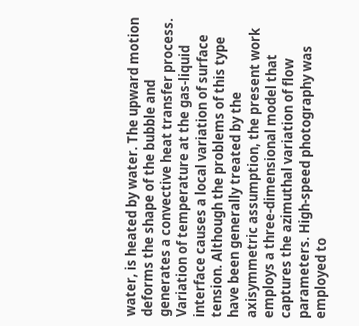water, is heated by water. The upward motion deforms the shape of the bubble and generates a convective heat transfer process. Variation of temperature at the gas-liquid interface causes a local variation of surface tension. Although the problems of this type have been generally treated by the axisymmetric assumption, the present work employs a three-dimensional model that captures the azimuthal variation of flow parameters. High-speed photography was employed to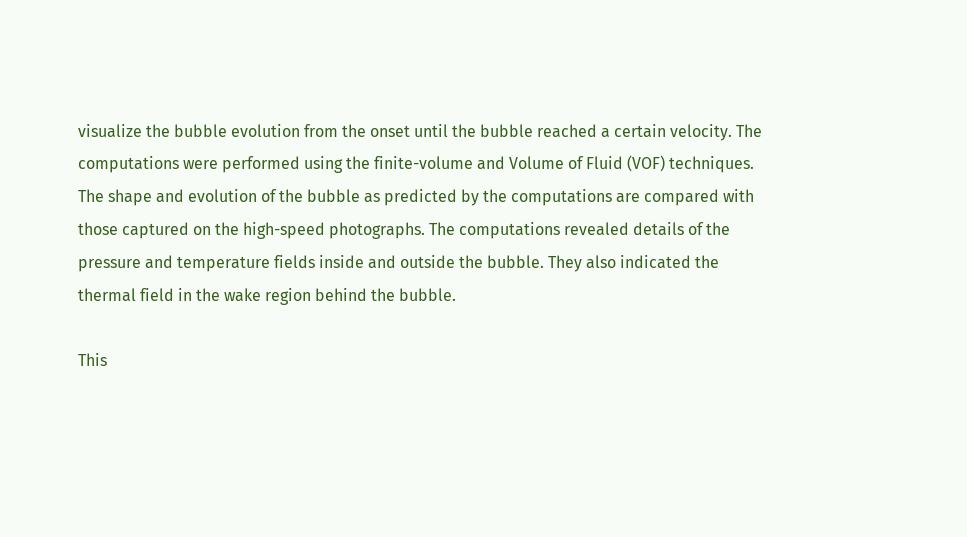visualize the bubble evolution from the onset until the bubble reached a certain velocity. The computations were performed using the finite-volume and Volume of Fluid (VOF) techniques. The shape and evolution of the bubble as predicted by the computations are compared with those captured on the high-speed photographs. The computations revealed details of the pressure and temperature fields inside and outside the bubble. They also indicated the thermal field in the wake region behind the bubble.

This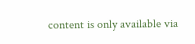content is only available via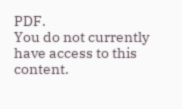PDF.
You do not currently have access to this content.